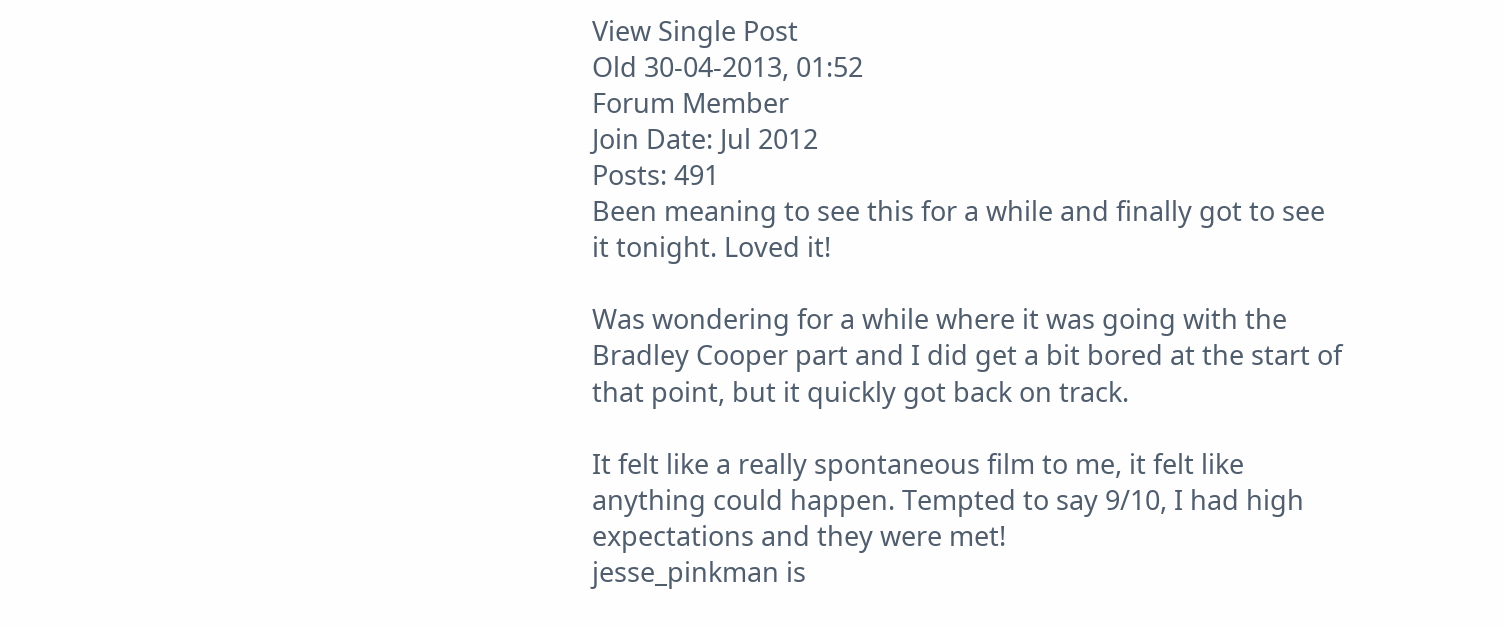View Single Post
Old 30-04-2013, 01:52
Forum Member
Join Date: Jul 2012
Posts: 491
Been meaning to see this for a while and finally got to see it tonight. Loved it!

Was wondering for a while where it was going with the Bradley Cooper part and I did get a bit bored at the start of that point, but it quickly got back on track.

It felt like a really spontaneous film to me, it felt like anything could happen. Tempted to say 9/10, I had high expectations and they were met!
jesse_pinkman is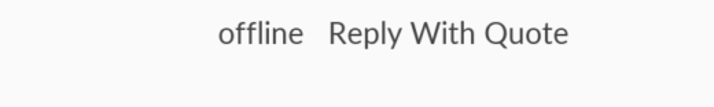offline   Reply With Quote